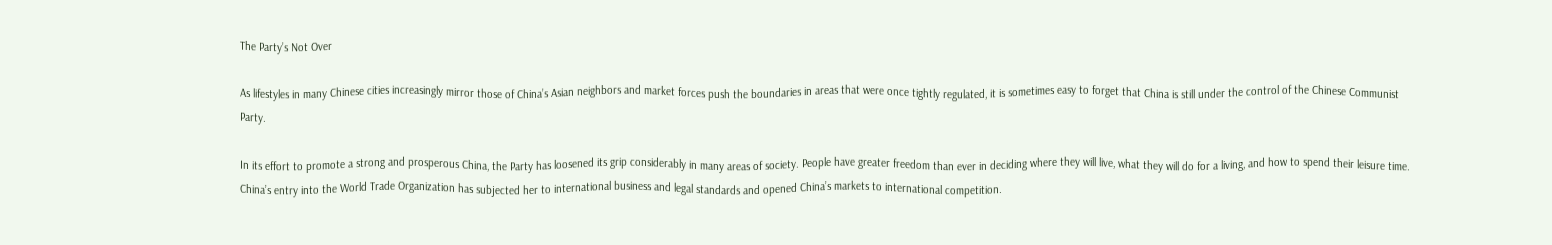The Party’s Not Over

As lifestyles in many Chinese cities increasingly mirror those of China’s Asian neighbors and market forces push the boundaries in areas that were once tightly regulated, it is sometimes easy to forget that China is still under the control of the Chinese Communist Party.

In its effort to promote a strong and prosperous China, the Party has loosened its grip considerably in many areas of society. People have greater freedom than ever in deciding where they will live, what they will do for a living, and how to spend their leisure time. China’s entry into the World Trade Organization has subjected her to international business and legal standards and opened China’s markets to international competition.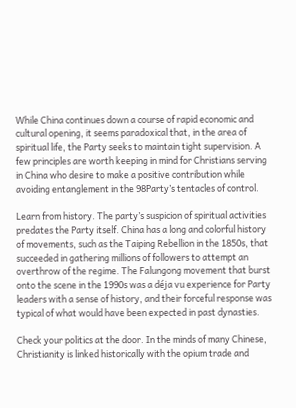While China continues down a course of rapid economic and cultural opening, it seems paradoxical that, in the area of spiritual life, the Party seeks to maintain tight supervision. A few principles are worth keeping in mind for Christians serving in China who desire to make a positive contribution while avoiding entanglement in the 98Party’s tentacles of control.

Learn from history. The party’s suspicion of spiritual activities predates the Party itself. China has a long and colorful history of movements, such as the Taiping Rebellion in the 1850s, that succeeded in gathering millions of followers to attempt an overthrow of the regime. The Falungong movement that burst onto the scene in the 1990s was a déja vu experience for Party leaders with a sense of history, and their forceful response was typical of what would have been expected in past dynasties.

Check your politics at the door. In the minds of many Chinese, Christianity is linked historically with the opium trade and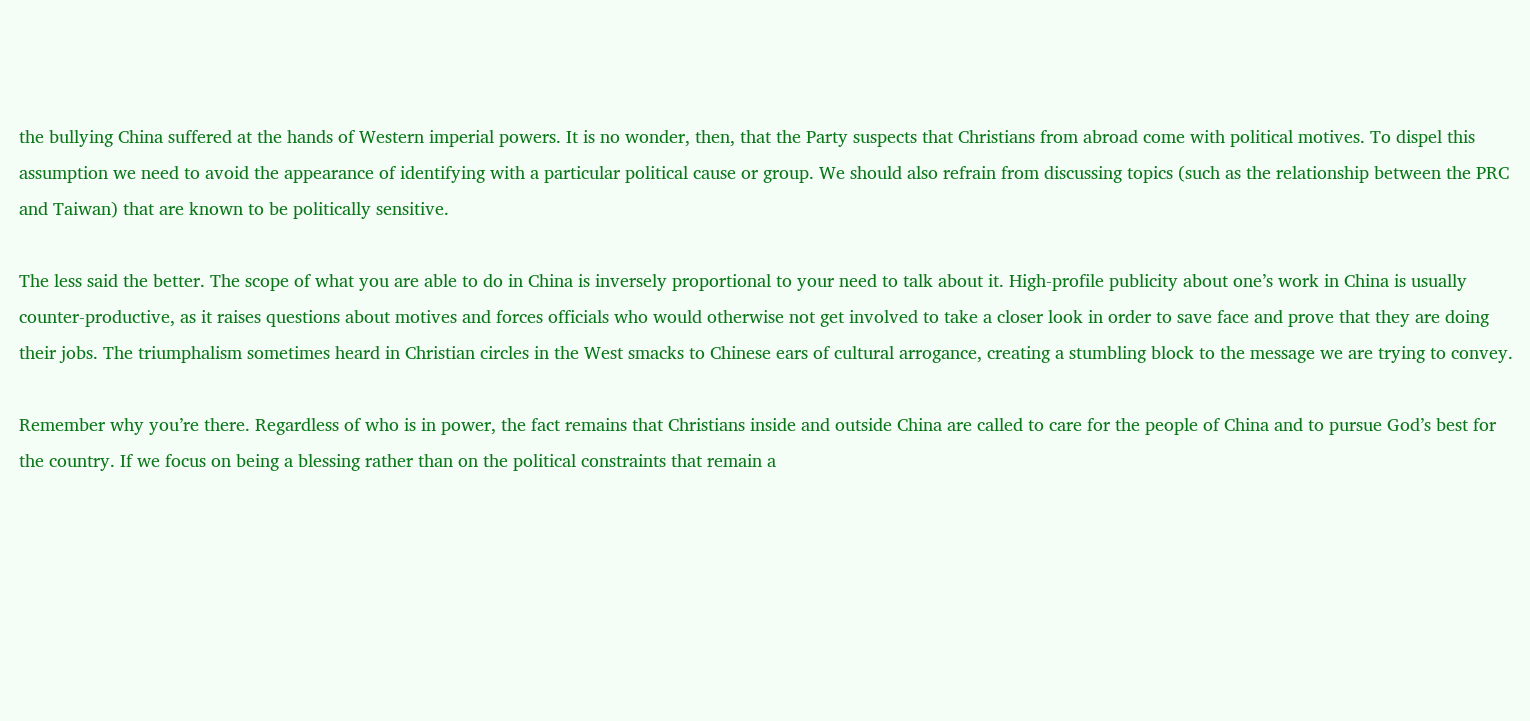the bullying China suffered at the hands of Western imperial powers. It is no wonder, then, that the Party suspects that Christians from abroad come with political motives. To dispel this assumption we need to avoid the appearance of identifying with a particular political cause or group. We should also refrain from discussing topics (such as the relationship between the PRC and Taiwan) that are known to be politically sensitive.

The less said the better. The scope of what you are able to do in China is inversely proportional to your need to talk about it. High-profile publicity about one’s work in China is usually counter-productive, as it raises questions about motives and forces officials who would otherwise not get involved to take a closer look in order to save face and prove that they are doing their jobs. The triumphalism sometimes heard in Christian circles in the West smacks to Chinese ears of cultural arrogance, creating a stumbling block to the message we are trying to convey.

Remember why you’re there. Regardless of who is in power, the fact remains that Christians inside and outside China are called to care for the people of China and to pursue God’s best for the country. If we focus on being a blessing rather than on the political constraints that remain a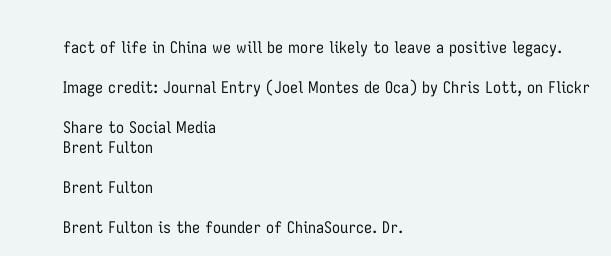fact of life in China we will be more likely to leave a positive legacy.

Image credit: Journal Entry (Joel Montes de Oca) by Chris Lott, on Flickr

Share to Social Media
Brent Fulton

Brent Fulton

Brent Fulton is the founder of ChinaSource. Dr.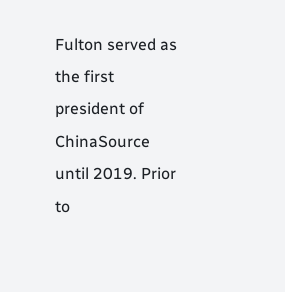Fulton served as the first president of ChinaSource until 2019. Prior to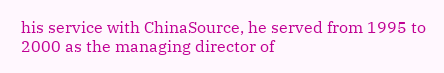his service with ChinaSource, he served from 1995 to 2000 as the managing director of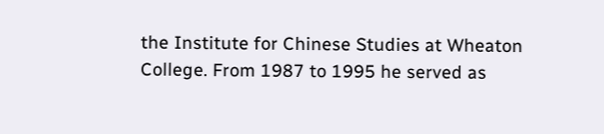the Institute for Chinese Studies at Wheaton College. From 1987 to 1995 he served as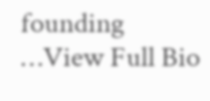founding …View Full Bio